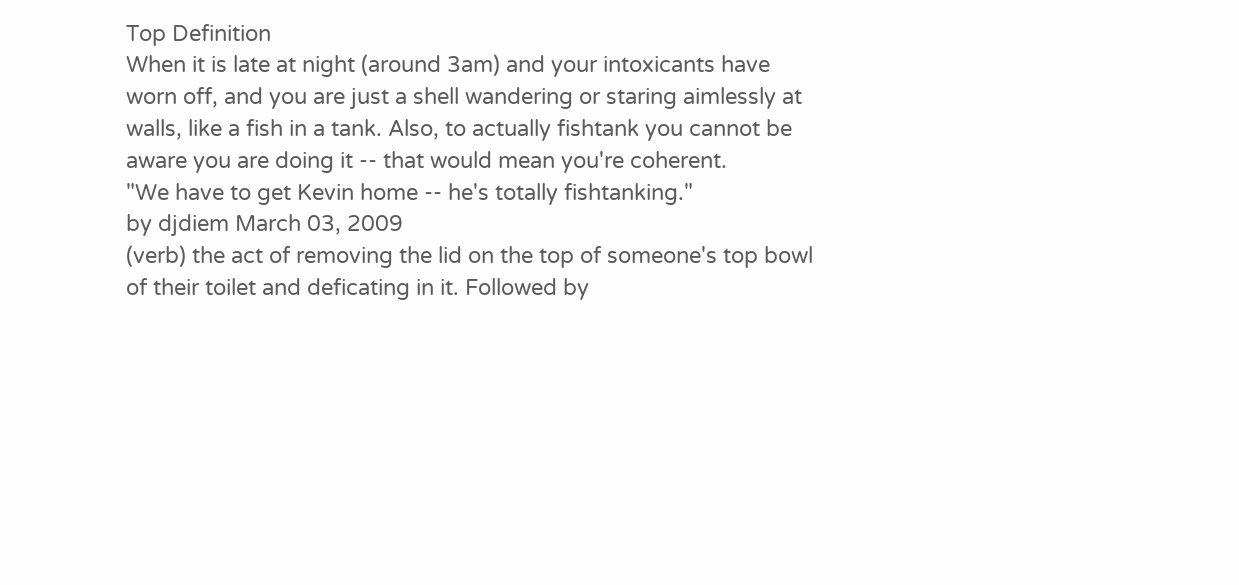Top Definition
When it is late at night (around 3am) and your intoxicants have worn off, and you are just a shell wandering or staring aimlessly at walls, like a fish in a tank. Also, to actually fishtank you cannot be aware you are doing it -- that would mean you're coherent.
"We have to get Kevin home -- he's totally fishtanking."
by djdiem March 03, 2009
(verb) the act of removing the lid on the top of someone's top bowl of their toilet and deficating in it. Followed by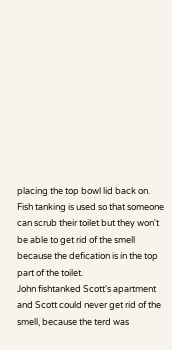placing the top bowl lid back on. Fish tanking is used so that someone can scrub their toilet but they won't be able to get rid of the smell because the defication is in the top part of the toilet.
John fishtanked Scott's apartment and Scott could never get rid of the smell, because the terd was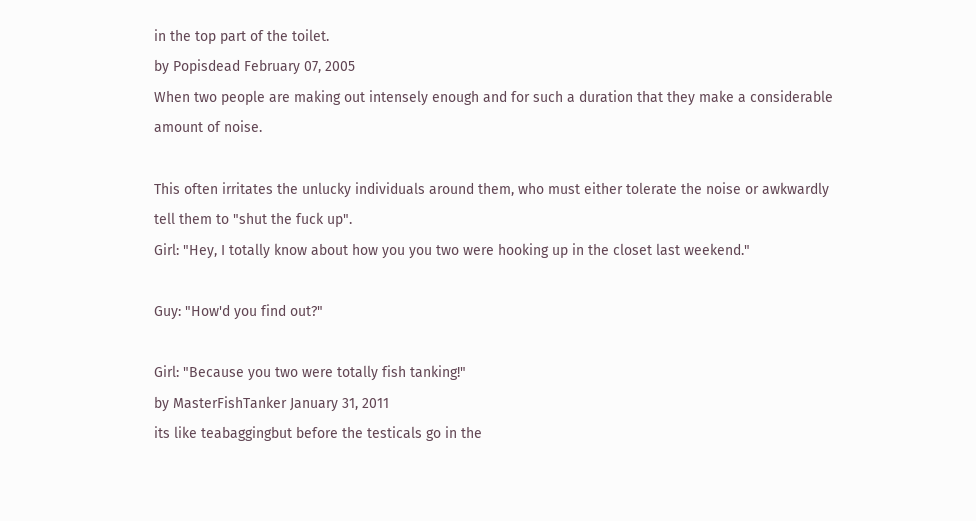in the top part of the toilet.
by Popisdead February 07, 2005
When two people are making out intensely enough and for such a duration that they make a considerable amount of noise.

This often irritates the unlucky individuals around them, who must either tolerate the noise or awkwardly tell them to "shut the fuck up".
Girl: "Hey, I totally know about how you you two were hooking up in the closet last weekend."

Guy: "How'd you find out?"

Girl: "Because you two were totally fish tanking!"
by MasterFishTanker January 31, 2011
its like teabaggingbut before the testicals go in the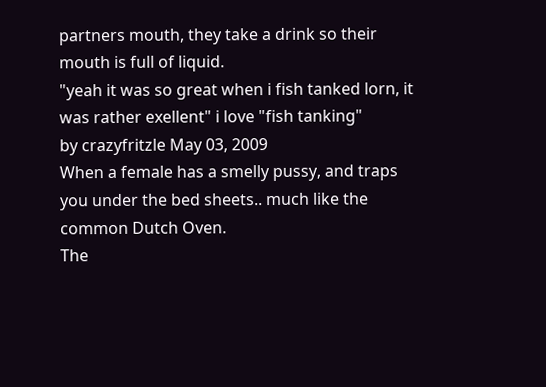partners mouth, they take a drink so their mouth is full of liquid.
"yeah it was so great when i fish tanked lorn, it was rather exellent" i love "fish tanking"
by crazyfritzle May 03, 2009
When a female has a smelly pussy, and traps you under the bed sheets.. much like the common Dutch Oven.
The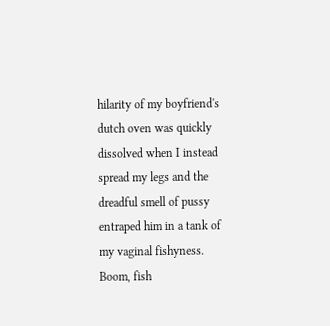hilarity of my boyfriend's dutch oven was quickly dissolved when I instead spread my legs and the dreadful smell of pussy entraped him in a tank of my vaginal fishyness. Boom, fish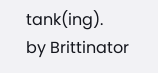tank(ing).
by Brittinator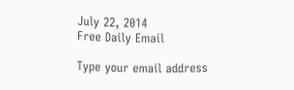July 22, 2014
Free Daily Email

Type your email address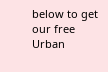below to get our free Urban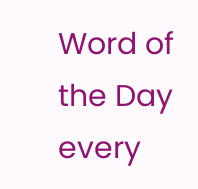Word of the Day every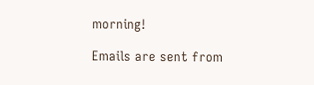morning!

Emails are sent from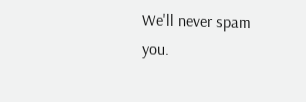We'll never spam you.